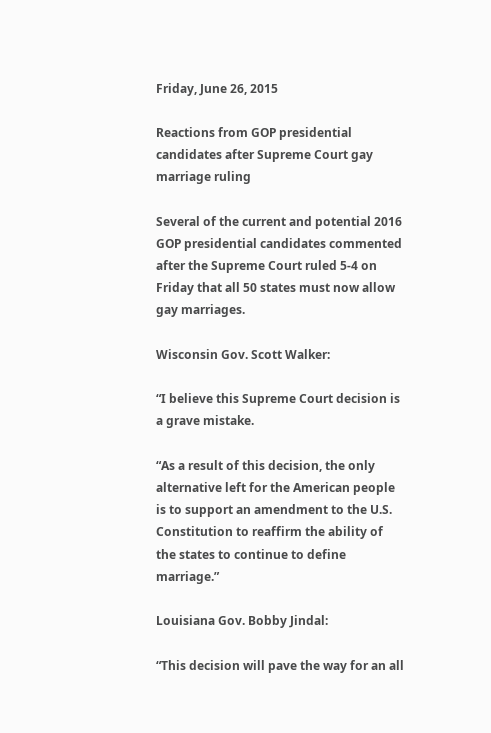Friday, June 26, 2015

Reactions from GOP presidential candidates after Supreme Court gay marriage ruling

Several of the current and potential 2016 GOP presidential candidates commented after the Supreme Court ruled 5-4 on Friday that all 50 states must now allow gay marriages.

Wisconsin Gov. Scott Walker:

“I believe this Supreme Court decision is a grave mistake.

“As a result of this decision, the only alternative left for the American people is to support an amendment to the U.S. Constitution to reaffirm the ability of the states to continue to define marriage.”

Louisiana Gov. Bobby Jindal:

“This decision will pave the way for an all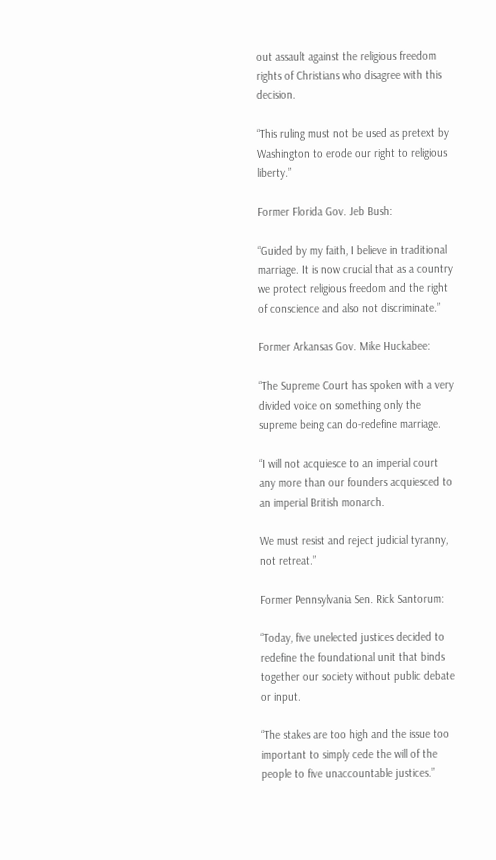out assault against the religious freedom rights of Christians who disagree with this decision.

“This ruling must not be used as pretext by Washington to erode our right to religious liberty.”

Former Florida Gov. Jeb Bush:

“Guided by my faith, I believe in traditional marriage. It is now crucial that as a country we protect religious freedom and the right of conscience and also not discriminate.”

Former Arkansas Gov. Mike Huckabee:

“The Supreme Court has spoken with a very divided voice on something only the supreme being can do-redefine marriage.

“I will not acquiesce to an imperial court any more than our founders acquiesced to an imperial British monarch.

We must resist and reject judicial tyranny, not retreat.”

Former Pennsylvania Sen. Rick Santorum:

“Today, five unelected justices decided to redefine the foundational unit that binds together our society without public debate or input.

“The stakes are too high and the issue too important to simply cede the will of the people to five unaccountable justices.”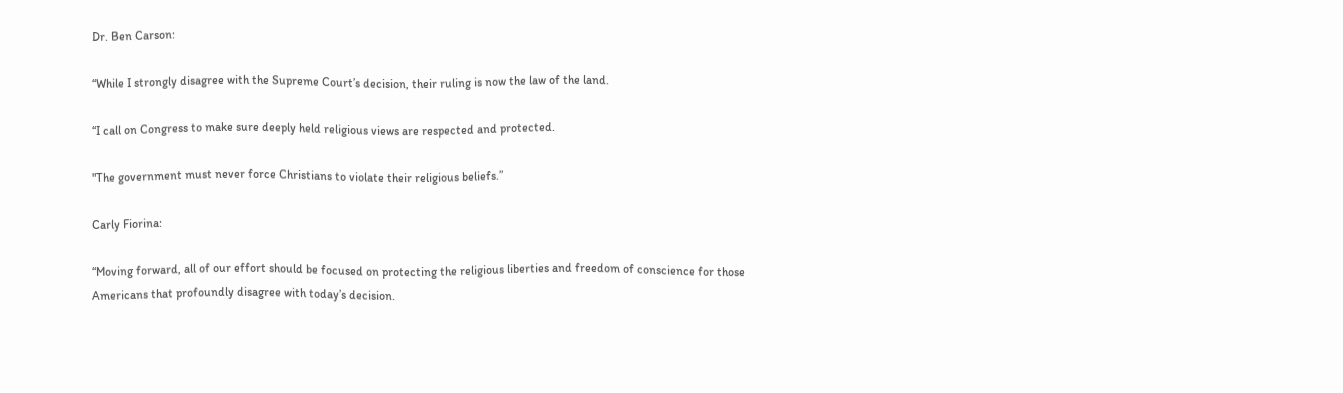Dr. Ben Carson:

“While I strongly disagree with the Supreme Court’s decision, their ruling is now the law of the land.

“I call on Congress to make sure deeply held religious views are respected and protected.

"The government must never force Christians to violate their religious beliefs.”

Carly Fiorina:

“Moving forward, all of our effort should be focused on protecting the religious liberties and freedom of conscience for those Americans that profoundly disagree with today’s decision.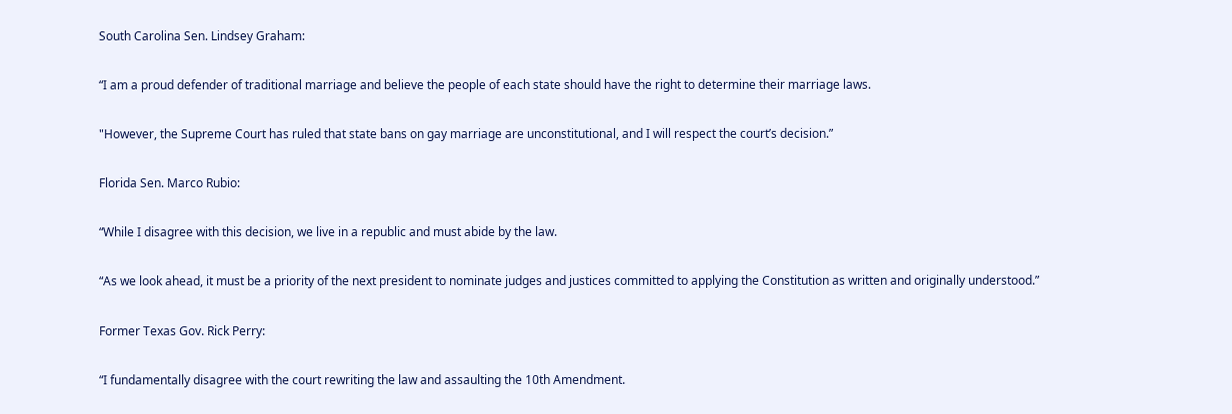South Carolina Sen. Lindsey Graham:

“I am a proud defender of traditional marriage and believe the people of each state should have the right to determine their marriage laws.

"However, the Supreme Court has ruled that state bans on gay marriage are unconstitutional, and I will respect the court’s decision.”

Florida Sen. Marco Rubio:

“While I disagree with this decision, we live in a republic and must abide by the law.

“As we look ahead, it must be a priority of the next president to nominate judges and justices committed to applying the Constitution as written and originally understood.”

Former Texas Gov. Rick Perry:

“I fundamentally disagree with the court rewriting the law and assaulting the 10th Amendment.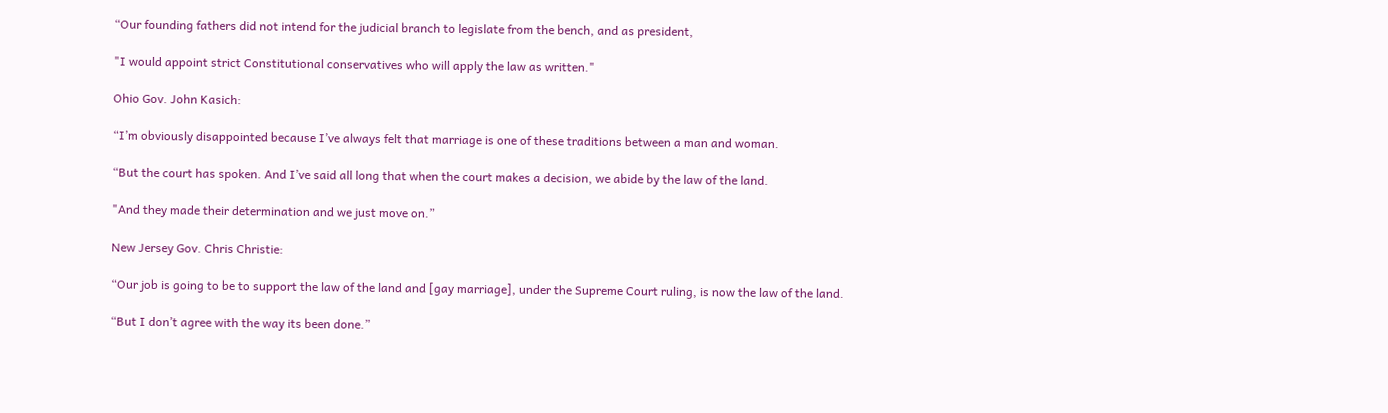“Our founding fathers did not intend for the judicial branch to legislate from the bench, and as president,

"I would appoint strict Constitutional conservatives who will apply the law as written."

Ohio Gov. John Kasich:

“I’m obviously disappointed because I’ve always felt that marriage is one of these traditions between a man and woman.

“But the court has spoken. And I’ve said all long that when the court makes a decision, we abide by the law of the land.

"And they made their determination and we just move on.”

New Jersey Gov. Chris Christie:

“Our job is going to be to support the law of the land and [gay marriage], under the Supreme Court ruling, is now the law of the land.

“But I don’t agree with the way its been done.”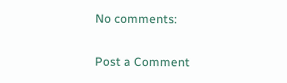No comments:

Post a Comment